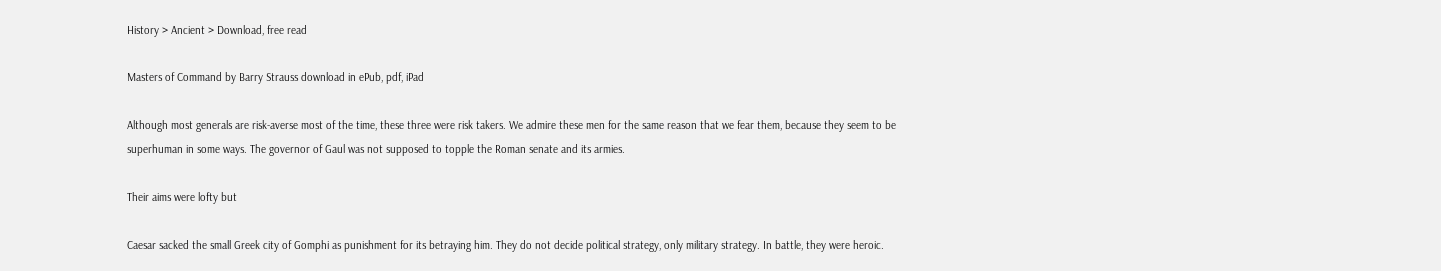History > Ancient > Download, free read

Masters of Command by Barry Strauss download in ePub, pdf, iPad

Although most generals are risk-averse most of the time, these three were risk takers. We admire these men for the same reason that we fear them, because they seem to be superhuman in some ways. The governor of Gaul was not supposed to topple the Roman senate and its armies.

Their aims were lofty but

Caesar sacked the small Greek city of Gomphi as punishment for its betraying him. They do not decide political strategy, only military strategy. In battle, they were heroic.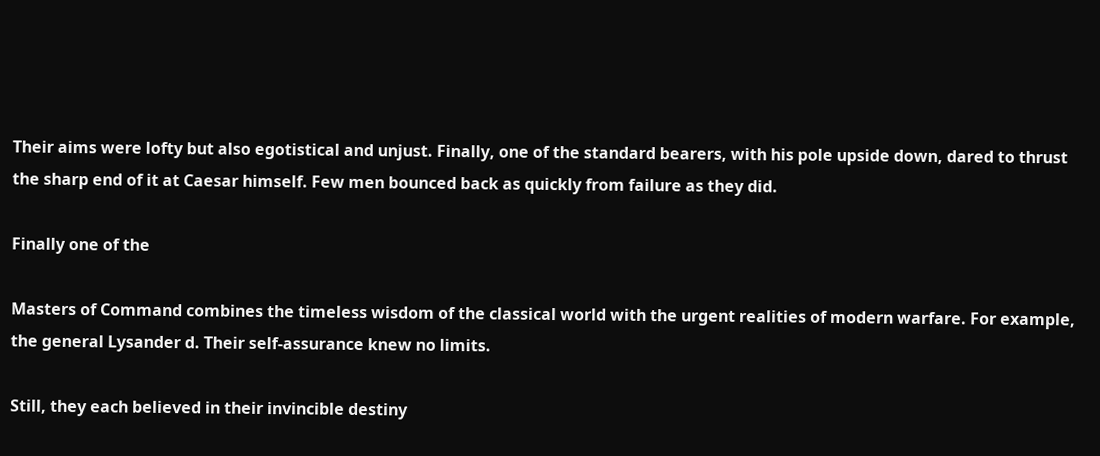Their aims were lofty but also egotistical and unjust. Finally, one of the standard bearers, with his pole upside down, dared to thrust the sharp end of it at Caesar himself. Few men bounced back as quickly from failure as they did.

Finally one of the

Masters of Command combines the timeless wisdom of the classical world with the urgent realities of modern warfare. For example, the general Lysander d. Their self-assurance knew no limits.

Still, they each believed in their invincible destiny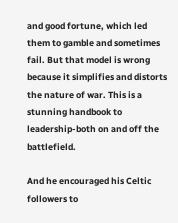and good fortune, which led them to gamble and sometimes fail. But that model is wrong because it simplifies and distorts the nature of war. This is a stunning handbook to leadership-both on and off the battlefield.

And he encouraged his Celtic followers to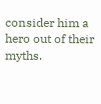consider him a hero out of their myths.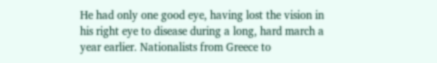He had only one good eye, having lost the vision in his right eye to disease during a long, hard march a year earlier. Nationalists from Greece to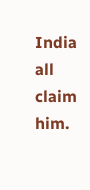India all claim him.